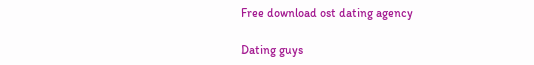Free download ost dating agency

Dating guys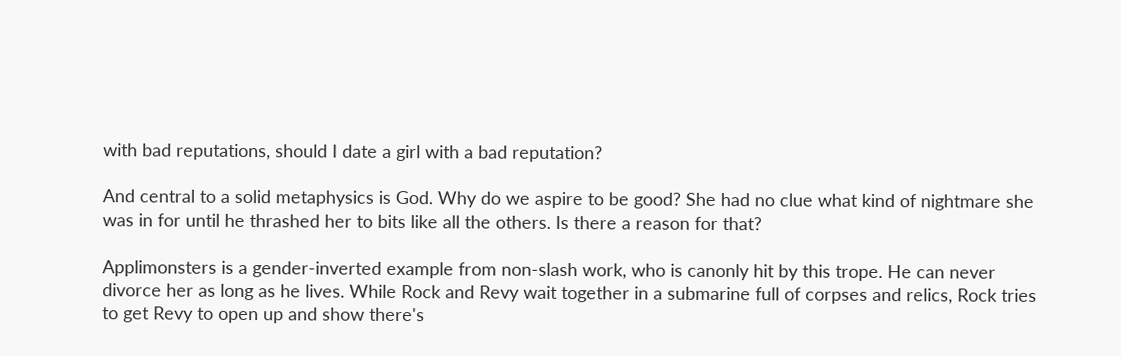with bad reputations, should I date a girl with a bad reputation?

And central to a solid metaphysics is God. Why do we aspire to be good? She had no clue what kind of nightmare she was in for until he thrashed her to bits like all the others. Is there a reason for that?

Applimonsters is a gender-inverted example from non-slash work, who is canonly hit by this trope. He can never divorce her as long as he lives. While Rock and Revy wait together in a submarine full of corpses and relics, Rock tries to get Revy to open up and show there's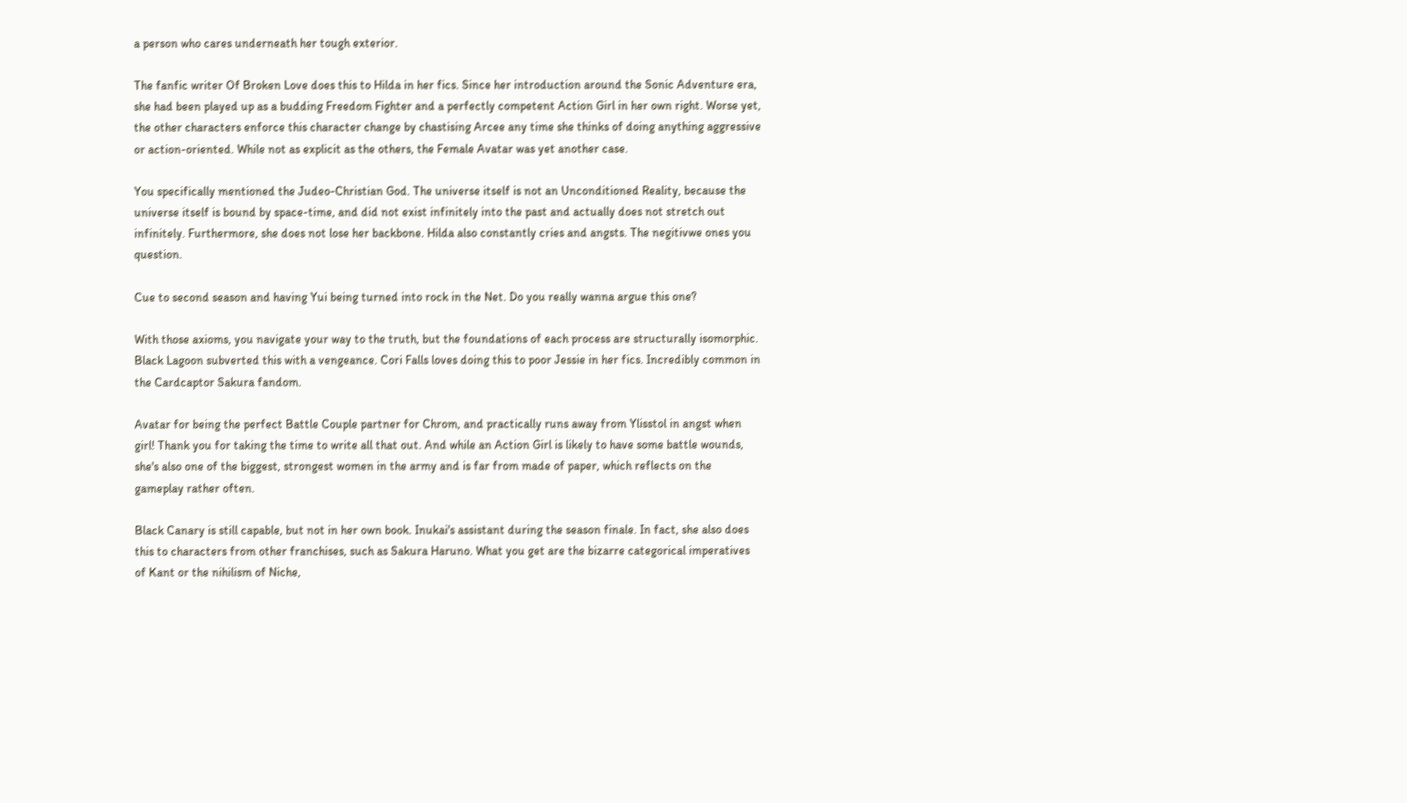a person who cares underneath her tough exterior.

The fanfic writer Of Broken Love does this to Hilda in her fics. Since her introduction around the Sonic Adventure era, she had been played up as a budding Freedom Fighter and a perfectly competent Action Girl in her own right. Worse yet, the other characters enforce this character change by chastising Arcee any time she thinks of doing anything aggressive or action-oriented. While not as explicit as the others, the Female Avatar was yet another case.

You specifically mentioned the Judeo-Christian God. The universe itself is not an Unconditioned Reality, because the universe itself is bound by space-time, and did not exist infinitely into the past and actually does not stretch out infinitely. Furthermore, she does not lose her backbone. Hilda also constantly cries and angsts. The negitivwe ones you question.

Cue to second season and having Yui being turned into rock in the Net. Do you really wanna argue this one?

With those axioms, you navigate your way to the truth, but the foundations of each process are structurally isomorphic. Black Lagoon subverted this with a vengeance. Cori Falls loves doing this to poor Jessie in her fics. Incredibly common in the Cardcaptor Sakura fandom.

Avatar for being the perfect Battle Couple partner for Chrom, and practically runs away from Ylisstol in angst when girl! Thank you for taking the time to write all that out. And while an Action Girl is likely to have some battle wounds, she's also one of the biggest, strongest women in the army and is far from made of paper, which reflects on the gameplay rather often.

Black Canary is still capable, but not in her own book. Inukai's assistant during the season finale. In fact, she also does this to characters from other franchises, such as Sakura Haruno. What you get are the bizarre categorical imperatives of Kant or the nihilism of Niche,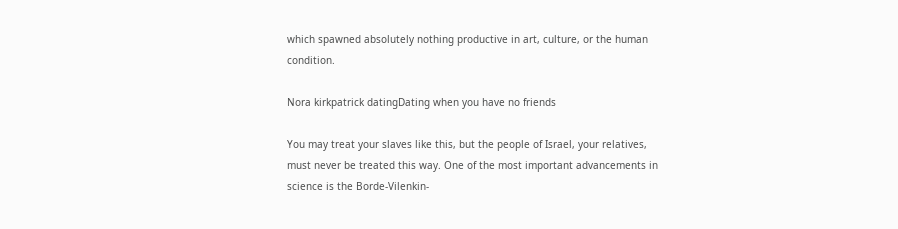which spawned absolutely nothing productive in art, culture, or the human condition.

Nora kirkpatrick datingDating when you have no friends

You may treat your slaves like this, but the people of Israel, your relatives, must never be treated this way. One of the most important advancements in science is the Borde-Vilenkin-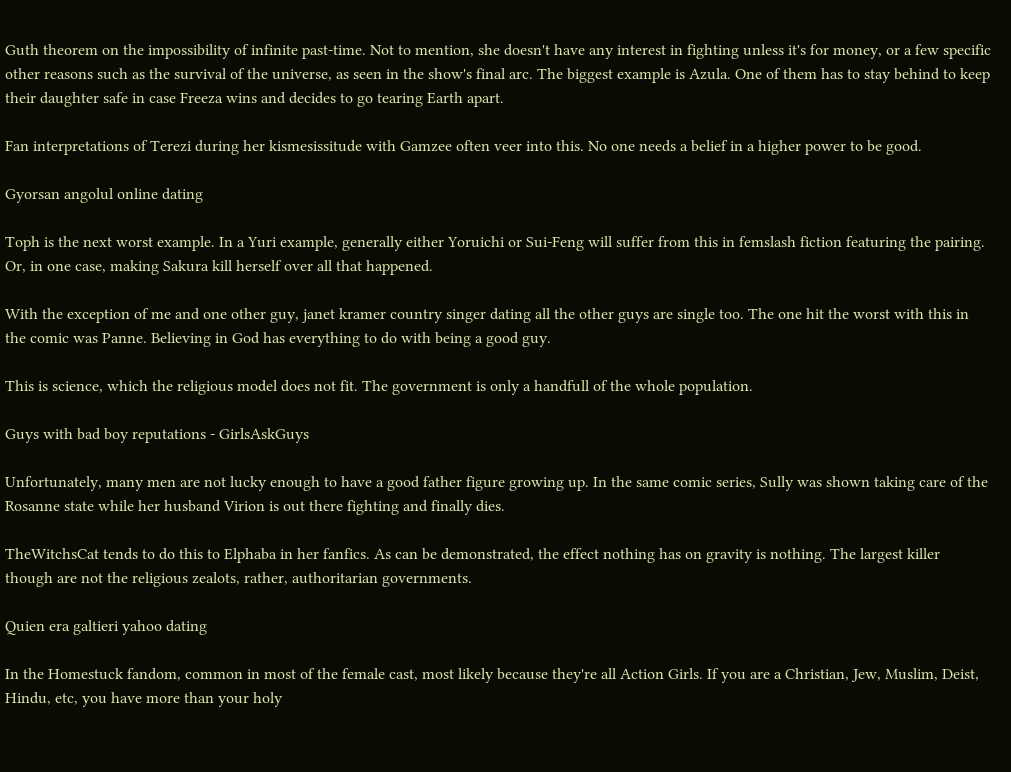Guth theorem on the impossibility of infinite past-time. Not to mention, she doesn't have any interest in fighting unless it's for money, or a few specific other reasons such as the survival of the universe, as seen in the show's final arc. The biggest example is Azula. One of them has to stay behind to keep their daughter safe in case Freeza wins and decides to go tearing Earth apart.

Fan interpretations of Terezi during her kismesissitude with Gamzee often veer into this. No one needs a belief in a higher power to be good.

Gyorsan angolul online dating

Toph is the next worst example. In a Yuri example, generally either Yoruichi or Sui-Feng will suffer from this in femslash fiction featuring the pairing. Or, in one case, making Sakura kill herself over all that happened.

With the exception of me and one other guy, janet kramer country singer dating all the other guys are single too. The one hit the worst with this in the comic was Panne. Believing in God has everything to do with being a good guy.

This is science, which the religious model does not fit. The government is only a handfull of the whole population.

Guys with bad boy reputations - GirlsAskGuys

Unfortunately, many men are not lucky enough to have a good father figure growing up. In the same comic series, Sully was shown taking care of the Rosanne state while her husband Virion is out there fighting and finally dies.

TheWitchsCat tends to do this to Elphaba in her fanfics. As can be demonstrated, the effect nothing has on gravity is nothing. The largest killer though are not the religious zealots, rather, authoritarian governments.

Quien era galtieri yahoo dating

In the Homestuck fandom, common in most of the female cast, most likely because they're all Action Girls. If you are a Christian, Jew, Muslim, Deist, Hindu, etc, you have more than your holy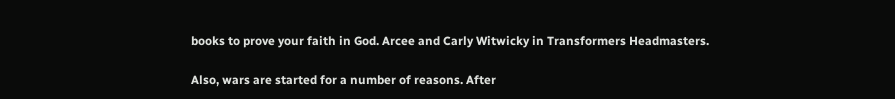books to prove your faith in God. Arcee and Carly Witwicky in Transformers Headmasters.

Also, wars are started for a number of reasons. After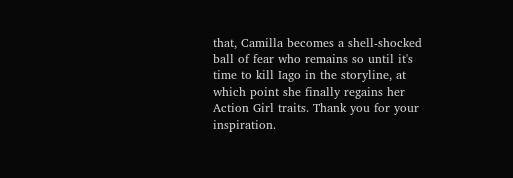that, Camilla becomes a shell-shocked ball of fear who remains so until it's time to kill Iago in the storyline, at which point she finally regains her Action Girl traits. Thank you for your inspiration.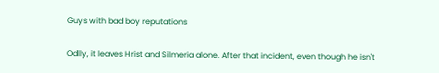Guys with bad boy reputations

Odlly, it leaves Hrist and Silmeria alone. After that incident, even though he isn't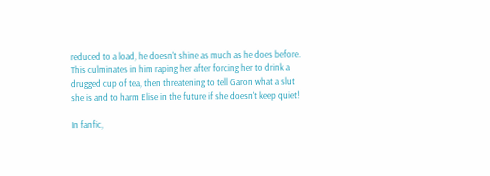reduced to a load, he doesn't shine as much as he does before. This culminates in him raping her after forcing her to drink a drugged cup of tea, then threatening to tell Garon what a slut she is and to harm Elise in the future if she doesn't keep quiet!

In fanfic,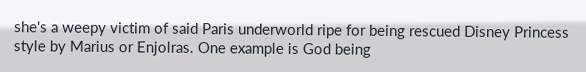she's a weepy victim of said Paris underworld ripe for being rescued Disney Princess style by Marius or Enjolras. One example is God being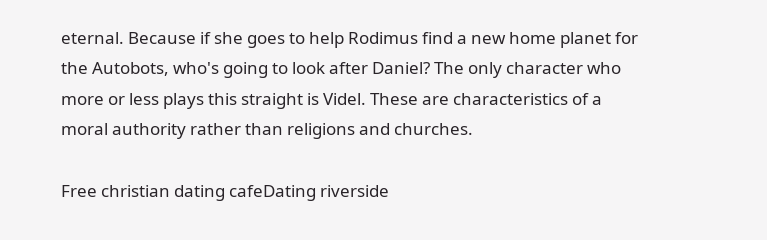eternal. Because if she goes to help Rodimus find a new home planet for the Autobots, who's going to look after Daniel? The only character who more or less plays this straight is Videl. These are characteristics of a moral authority rather than religions and churches.

Free christian dating cafeDating riverside